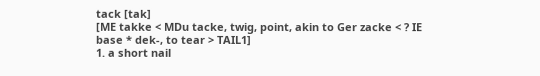tack [tak]
[ME takke < MDu tacke, twig, point, akin to Ger zacke < ? IE base * dek-, to tear > TAIL1]
1. a short nail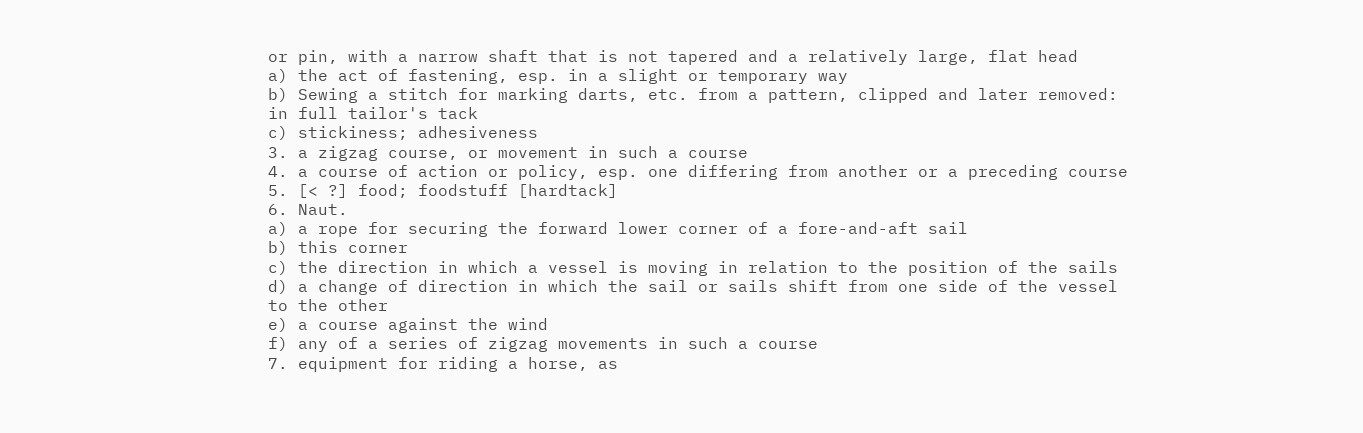or pin, with a narrow shaft that is not tapered and a relatively large, flat head
a) the act of fastening, esp. in a slight or temporary way
b) Sewing a stitch for marking darts, etc. from a pattern, clipped and later removed: in full tailor's tack
c) stickiness; adhesiveness
3. a zigzag course, or movement in such a course
4. a course of action or policy, esp. one differing from another or a preceding course
5. [< ?] food; foodstuff [hardtack]
6. Naut.
a) a rope for securing the forward lower corner of a fore-and-aft sail
b) this corner
c) the direction in which a vessel is moving in relation to the position of the sails
d) a change of direction in which the sail or sails shift from one side of the vessel to the other
e) a course against the wind
f) any of a series of zigzag movements in such a course
7. equipment for riding a horse, as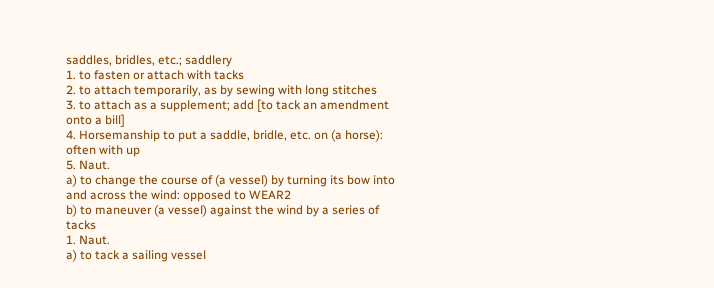saddles, bridles, etc.; saddlery
1. to fasten or attach with tacks
2. to attach temporarily, as by sewing with long stitches
3. to attach as a supplement; add [to tack an amendment onto a bill]
4. Horsemanship to put a saddle, bridle, etc. on (a horse): often with up
5. Naut.
a) to change the course of (a vessel) by turning its bow into and across the wind: opposed to WEAR2
b) to maneuver (a vessel) against the wind by a series of tacks
1. Naut.
a) to tack a sailing vessel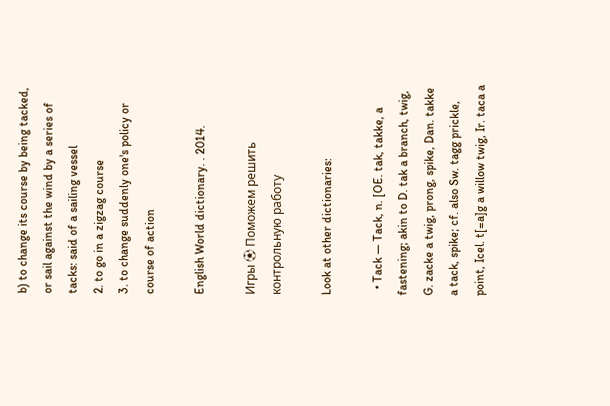b) to change its course by being tacked, or sail against the wind by a series of tacks: said of a sailing vessel
2. to go in a zigzag course
3. to change suddenly one's policy or course of action

English World dictionary. . 2014.

Игры ⚽ Поможем решить контрольную работу

Look at other dictionaries:

  • Tack — Tack, n. [OE. tak, takke, a fastening; akin to D. tak a branch, twig, G. zacke a twig, prong, spike, Dan. takke a tack, spike; cf. also Sw. tagg prickle, point, Icel. t[=a]g a willow twig, Ir. taca a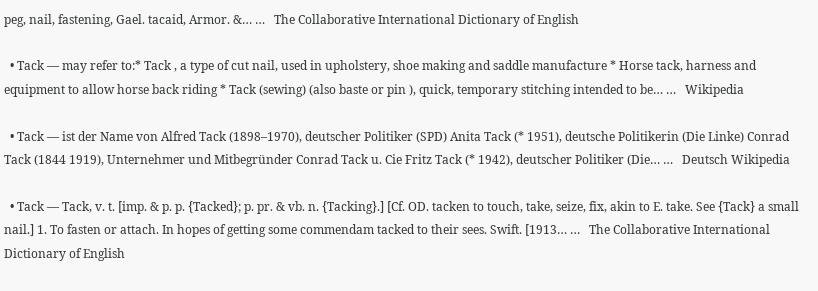peg, nail, fastening, Gael. tacaid, Armor. &… …   The Collaborative International Dictionary of English

  • Tack — may refer to:* Tack , a type of cut nail, used in upholstery, shoe making and saddle manufacture * Horse tack, harness and equipment to allow horse back riding * Tack (sewing) (also baste or pin ), quick, temporary stitching intended to be… …   Wikipedia

  • Tack — ist der Name von Alfred Tack (1898–1970), deutscher Politiker (SPD) Anita Tack (* 1951), deutsche Politikerin (Die Linke) Conrad Tack (1844 1919), Unternehmer und Mitbegründer Conrad Tack u. Cie Fritz Tack (* 1942), deutscher Politiker (Die… …   Deutsch Wikipedia

  • Tack — Tack, v. t. [imp. & p. p. {Tacked}; p. pr. & vb. n. {Tacking}.] [Cf. OD. tacken to touch, take, seize, fix, akin to E. take. See {Tack} a small nail.] 1. To fasten or attach. In hopes of getting some commendam tacked to their sees. Swift. [1913… …   The Collaborative International Dictionary of English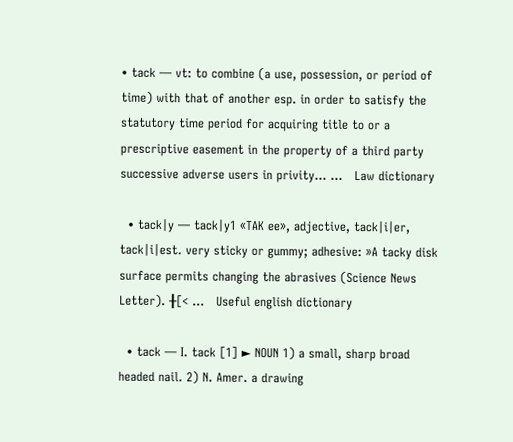• tack — vt: to combine (a use, possession, or period of time) with that of another esp. in order to satisfy the statutory time period for acquiring title to or a prescriptive easement in the property of a third party successive adverse users in privity… …   Law dictionary

  • tack|y — tack|y1 «TAK ee», adjective, tack|i|er, tack|i|est. very sticky or gummy; adhesive: »A tacky disk surface permits changing the abrasives (Science News Letter). ╂[< …   Useful english dictionary

  • tack — Ⅰ. tack [1] ► NOUN 1) a small, sharp broad headed nail. 2) N. Amer. a drawing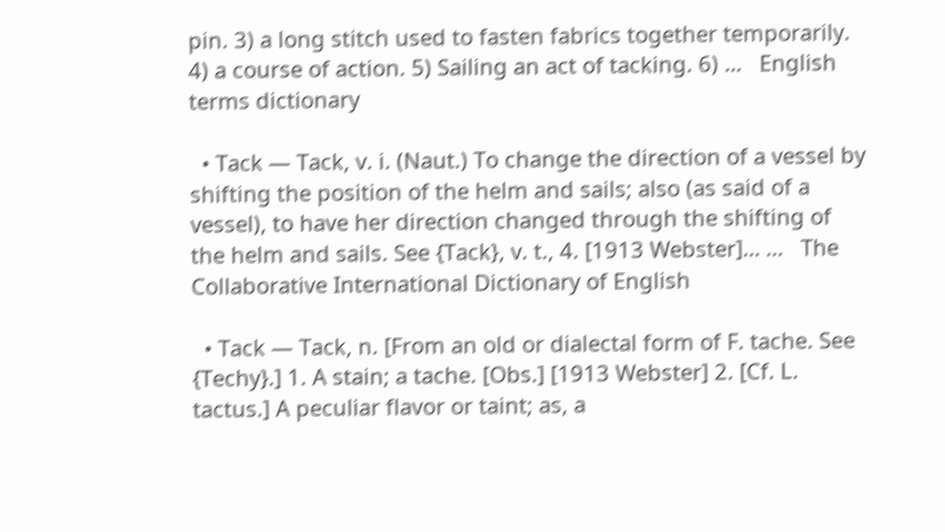pin. 3) a long stitch used to fasten fabrics together temporarily. 4) a course of action. 5) Sailing an act of tacking. 6) …   English terms dictionary

  • Tack — Tack, v. i. (Naut.) To change the direction of a vessel by shifting the position of the helm and sails; also (as said of a vessel), to have her direction changed through the shifting of the helm and sails. See {Tack}, v. t., 4. [1913 Webster]… …   The Collaborative International Dictionary of English

  • Tack — Tack, n. [From an old or dialectal form of F. tache. See {Techy}.] 1. A stain; a tache. [Obs.] [1913 Webster] 2. [Cf. L. tactus.] A peculiar flavor or taint; as, a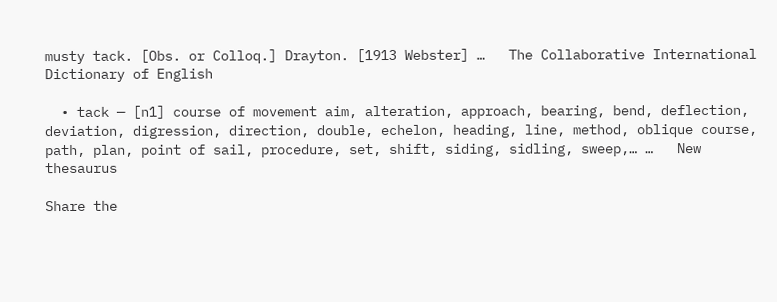musty tack. [Obs. or Colloq.] Drayton. [1913 Webster] …   The Collaborative International Dictionary of English

  • tack — [n1] course of movement aim, alteration, approach, bearing, bend, deflection, deviation, digression, direction, double, echelon, heading, line, method, oblique course, path, plan, point of sail, procedure, set, shift, siding, sidling, sweep,… …   New thesaurus

Share the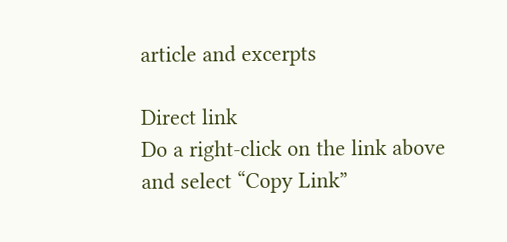article and excerpts

Direct link
Do a right-click on the link above
and select “Copy Link”